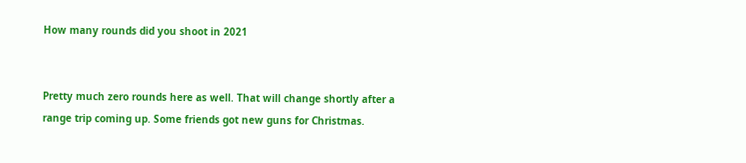How many rounds did you shoot in 2021


Pretty much zero rounds here as well. That will change shortly after a range trip coming up. Some friends got new guns for Christmas.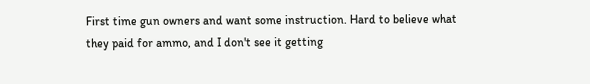First time gun owners and want some instruction. Hard to believe what they paid for ammo, and I don't see it getting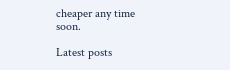cheaper any time soon.

Latest posts